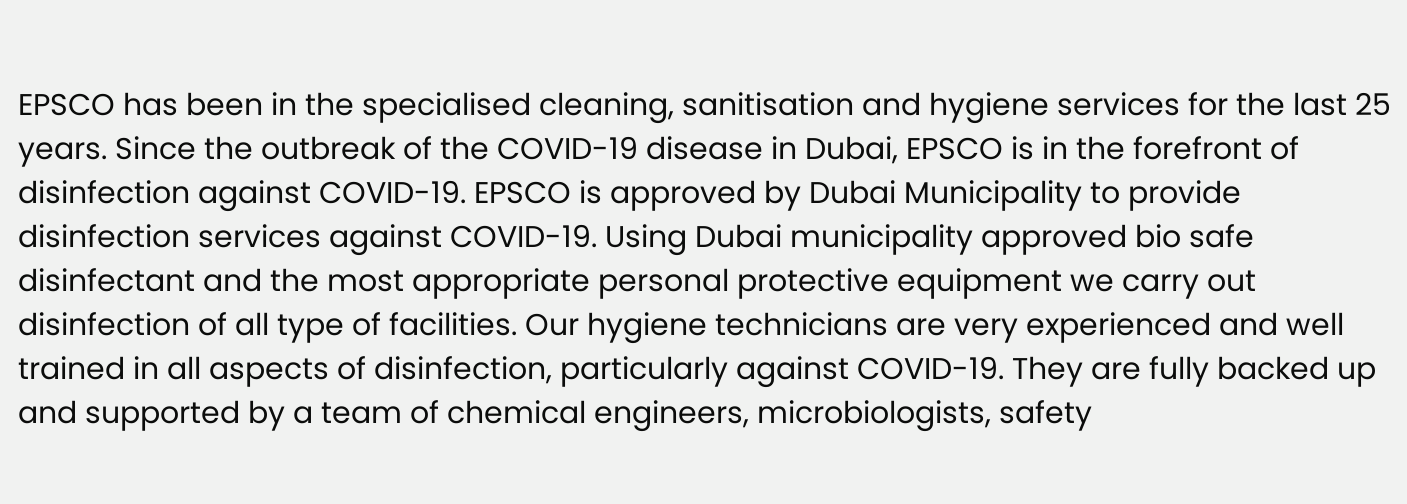EPSCO has been in the specialised cleaning, sanitisation and hygiene services for the last 25 years. Since the outbreak of the COVID-19 disease in Dubai, EPSCO is in the forefront of disinfection against COVID-19. EPSCO is approved by Dubai Municipality to provide disinfection services against COVID-19. Using Dubai municipality approved bio safe disinfectant and the most appropriate personal protective equipment we carry out disinfection of all type of facilities. Our hygiene technicians are very experienced and well trained in all aspects of disinfection, particularly against COVID-19. They are fully backed up and supported by a team of chemical engineers, microbiologists, safety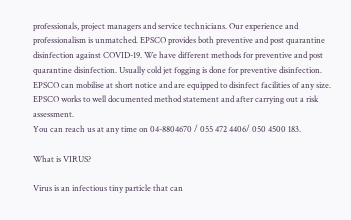professionals, project managers and service technicians. Our experience and professionalism is unmatched. EPSCO provides both preventive and post quarantine disinfection against COVID-19. We have different methods for preventive and post quarantine disinfection. Usually cold jet fogging is done for preventive disinfection. EPSCO can mobilise at short notice and are equipped to disinfect facilities of any size. EPSCO works to well documented method statement and after carrying out a risk assessment.
You can reach us at any time on 04-8804670 / 055 472 4406/ 050 4500 183.

What is VIRUS?

Virus is an infectious tiny particle that can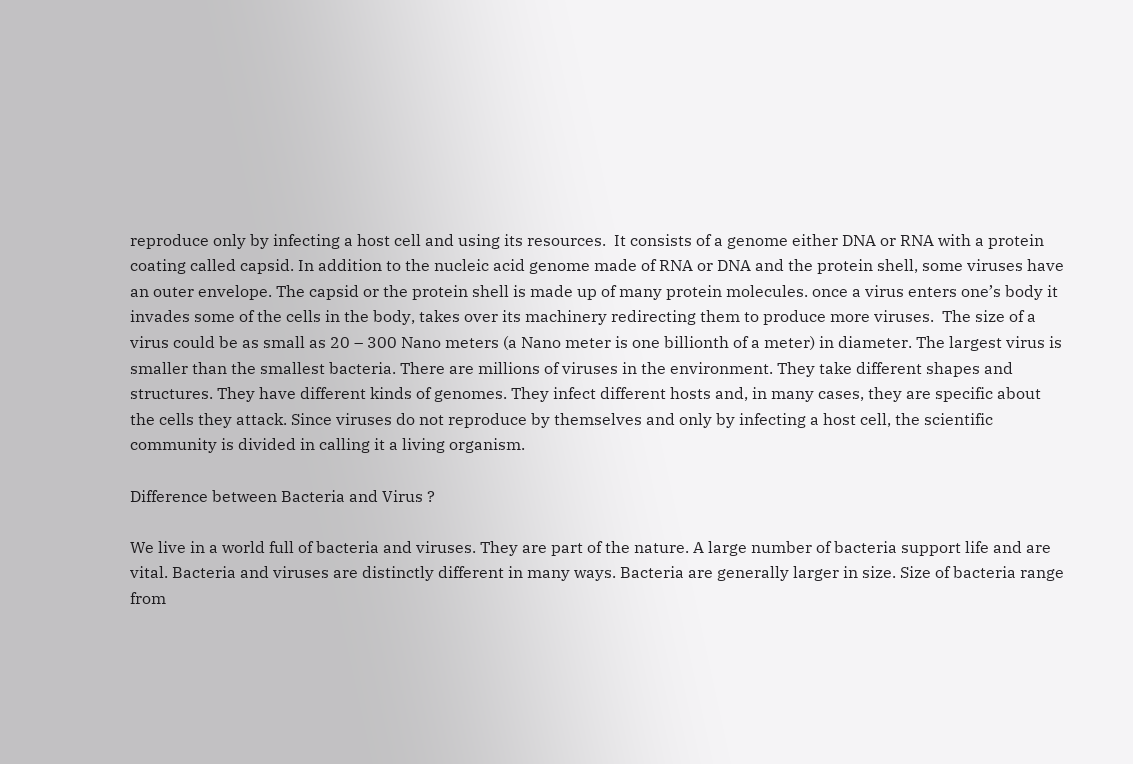reproduce only by infecting a host cell and using its resources.  It consists of a genome either DNA or RNA with a protein coating called capsid. In addition to the nucleic acid genome made of RNA or DNA and the protein shell, some viruses have an outer envelope. The capsid or the protein shell is made up of many protein molecules. once a virus enters one’s body it invades some of the cells in the body, takes over its machinery redirecting them to produce more viruses.  The size of a virus could be as small as 20 – 300 Nano meters (a Nano meter is one billionth of a meter) in diameter. The largest virus is smaller than the smallest bacteria. There are millions of viruses in the environment. They take different shapes and structures. They have different kinds of genomes. They infect different hosts and, in many cases, they are specific about the cells they attack. Since viruses do not reproduce by themselves and only by infecting a host cell, the scientific community is divided in calling it a living organism.

Difference between Bacteria and Virus ?

We live in a world full of bacteria and viruses. They are part of the nature. A large number of bacteria support life and are vital. Bacteria and viruses are distinctly different in many ways. Bacteria are generally larger in size. Size of bacteria range from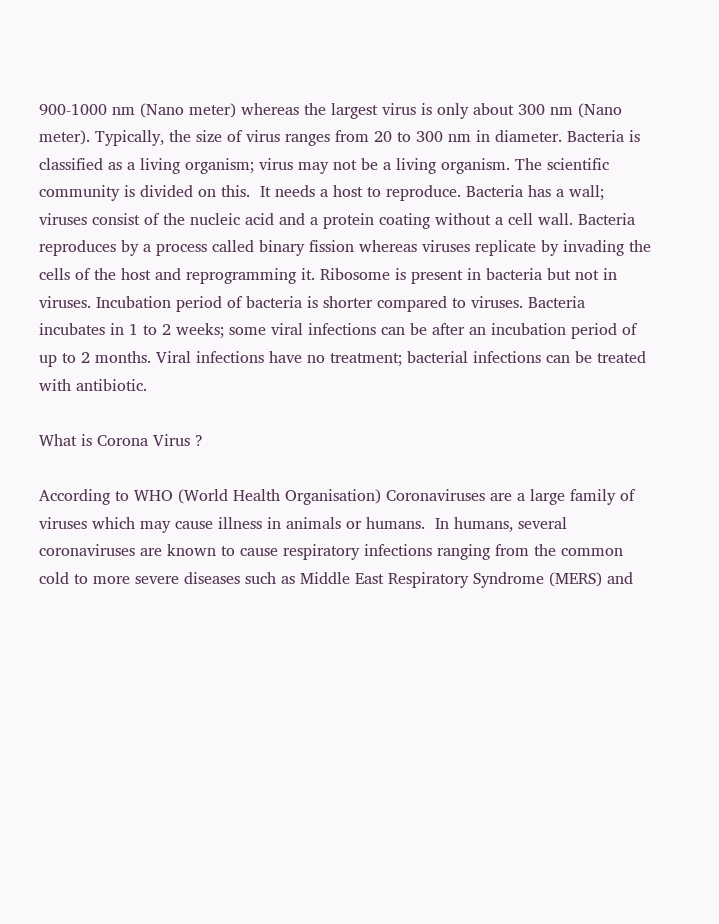900-1000 nm (Nano meter) whereas the largest virus is only about 300 nm (Nano meter). Typically, the size of virus ranges from 20 to 300 nm in diameter. Bacteria is classified as a living organism; virus may not be a living organism. The scientific community is divided on this.  It needs a host to reproduce. Bacteria has a wall; viruses consist of the nucleic acid and a protein coating without a cell wall. Bacteria reproduces by a process called binary fission whereas viruses replicate by invading the cells of the host and reprogramming it. Ribosome is present in bacteria but not in viruses. Incubation period of bacteria is shorter compared to viruses. Bacteria incubates in 1 to 2 weeks; some viral infections can be after an incubation period of up to 2 months. Viral infections have no treatment; bacterial infections can be treated with antibiotic.

What is Corona Virus ?

According to WHO (World Health Organisation) Coronaviruses are a large family of viruses which may cause illness in animals or humans.  In humans, several coronaviruses are known to cause respiratory infections ranging from the common cold to more severe diseases such as Middle East Respiratory Syndrome (MERS) and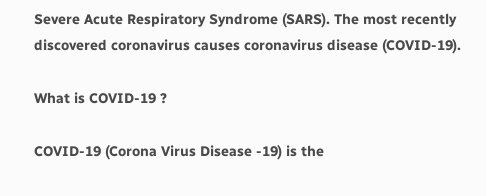Severe Acute Respiratory Syndrome (SARS). The most recently discovered coronavirus causes coronavirus disease (COVID-19).

What is COVID-19 ?

COVID-19 (Corona Virus Disease -19) is the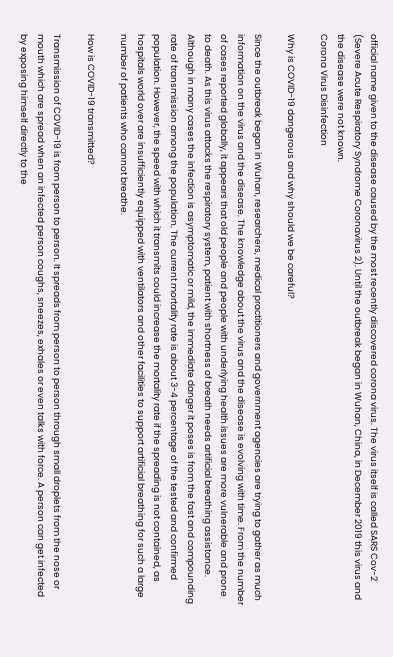official name given to the disease caused by the most recently discovered corona virus. The virus itself is called SARS Cov-2 (Severe Acute Respiratory Syndrome Coronavirus 2). Until the outbreak began in Wuhan, China, in December 2019 this virus and the disease were not known.
Corona Virus Disinfection

Why is COVID-19 dangerous and why should we be careful?

Since the outbreak began in Wuhan, researchers, medical practitioners and government agencies are trying to gather as much information on the virus and the disease. The knowledge about the virus and the disease is evolving with time. From the number of cases reported globally, it appears that old people and people with underlying health issues are more vulnerable and prone to death. As this virus attacks the respiratory system, patient with shortness of breath needs artificial breathing assistance.  Although in many cases the infection is asymptomatic or mild, the immediate danger it poses is from the fast and compounding rate of transmission among the population. The current mortality rate is about 3-4 percentage of the tested and confirmed population. However, the speed with which it transmits could increase the mortality rate if the spreading is not contained, as hospitals world over are insufficiently equipped with ventilators and other facilities to support artificial breathing for such a large number of patients who cannot breathe.

How is COVID-19 transmitted?

Transmission of COVID-19 is from person to person. It spreads from person to person through small droplets from the nose or mouth which are spread when an infected person coughs, sneezes, exhales or even talks with force. A person can get infected by exposing himself directly to the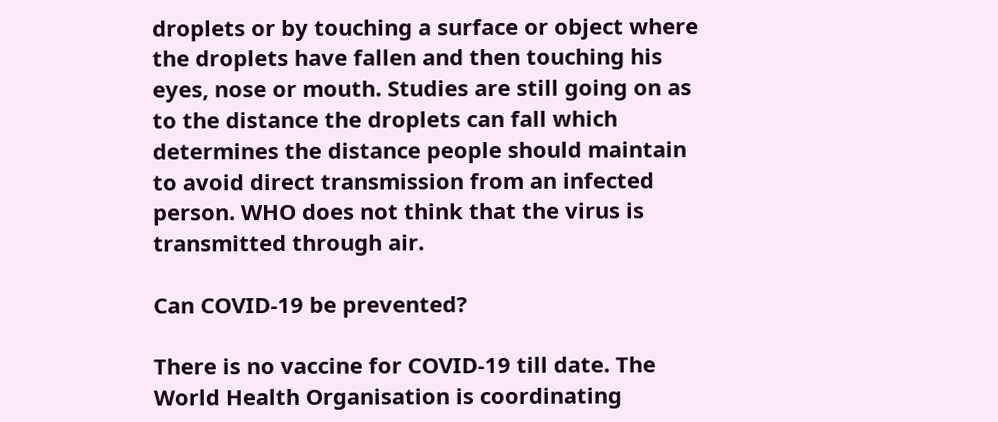droplets or by touching a surface or object where the droplets have fallen and then touching his eyes, nose or mouth. Studies are still going on as to the distance the droplets can fall which determines the distance people should maintain to avoid direct transmission from an infected person. WHO does not think that the virus is transmitted through air.

Can COVID-19 be prevented?

There is no vaccine for COVID-19 till date. The World Health Organisation is coordinating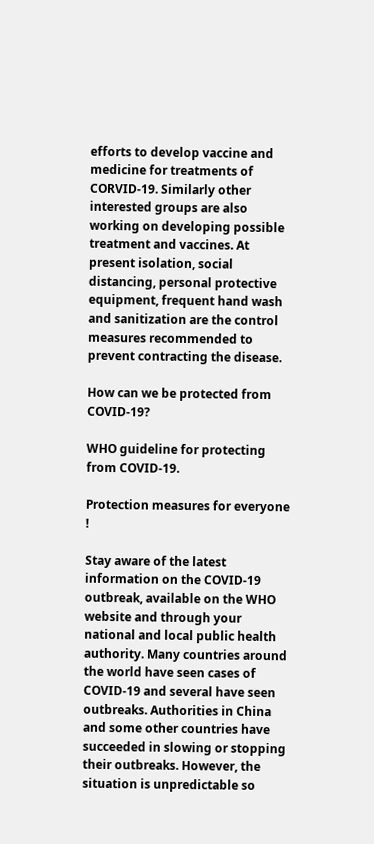efforts to develop vaccine and medicine for treatments of CORVID-19. Similarly other interested groups are also working on developing possible treatment and vaccines. At present isolation, social distancing, personal protective equipment, frequent hand wash and sanitization are the control measures recommended to prevent contracting the disease.

How can we be protected from COVID-19?

WHO guideline for protecting from COVID-19.

Protection measures for everyone !

Stay aware of the latest information on the COVID-19 outbreak, available on the WHO website and through your national and local public health authority. Many countries around the world have seen cases of COVID-19 and several have seen outbreaks. Authorities in China and some other countries have succeeded in slowing or stopping their outbreaks. However, the situation is unpredictable so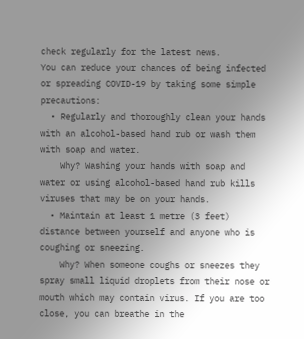check regularly for the latest news.
You can reduce your chances of being infected or spreading COVID-19 by taking some simple precautions:
  • Regularly and thoroughly clean your hands with an alcohol-based hand rub or wash them with soap and water.
    Why? Washing your hands with soap and water or using alcohol-based hand rub kills viruses that may be on your hands.
  • Maintain at least 1 metre (3 feet) distance between yourself and anyone who is coughing or sneezing.
    Why? When someone coughs or sneezes they spray small liquid droplets from their nose or mouth which may contain virus. If you are too close, you can breathe in the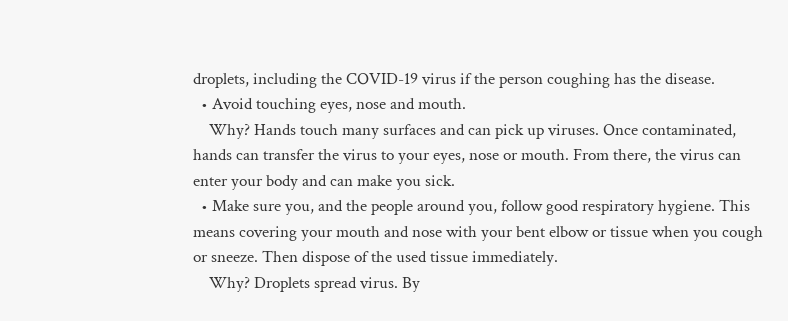droplets, including the COVID-19 virus if the person coughing has the disease.
  • Avoid touching eyes, nose and mouth.
    Why? Hands touch many surfaces and can pick up viruses. Once contaminated, hands can transfer the virus to your eyes, nose or mouth. From there, the virus can enter your body and can make you sick.
  • Make sure you, and the people around you, follow good respiratory hygiene. This means covering your mouth and nose with your bent elbow or tissue when you cough or sneeze. Then dispose of the used tissue immediately.
    Why? Droplets spread virus. By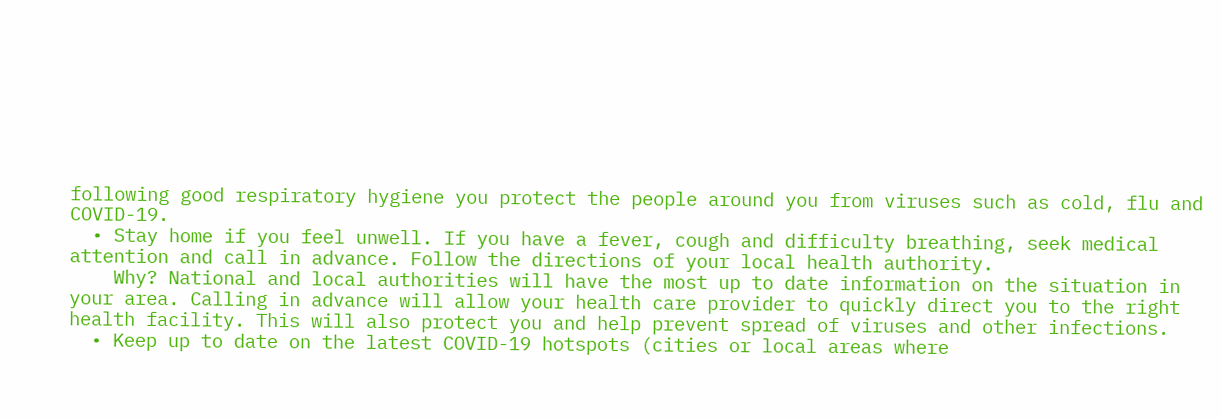following good respiratory hygiene you protect the people around you from viruses such as cold, flu and COVID-19.
  • Stay home if you feel unwell. If you have a fever, cough and difficulty breathing, seek medical attention and call in advance. Follow the directions of your local health authority.
    Why? National and local authorities will have the most up to date information on the situation in your area. Calling in advance will allow your health care provider to quickly direct you to the right health facility. This will also protect you and help prevent spread of viruses and other infections.
  • Keep up to date on the latest COVID-19 hotspots (cities or local areas where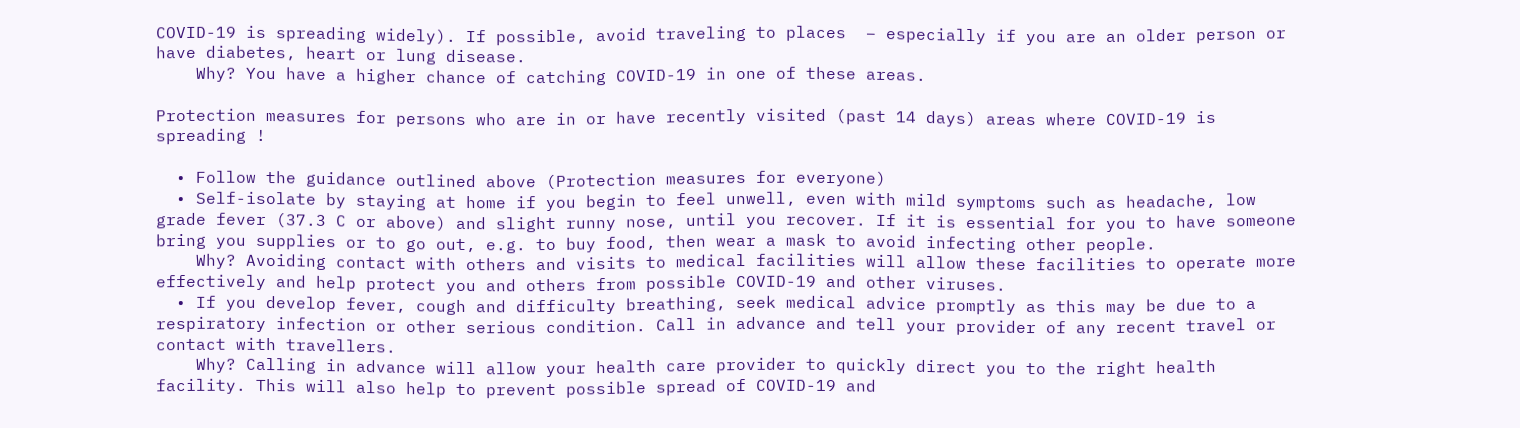COVID-19 is spreading widely). If possible, avoid traveling to places  – especially if you are an older person or have diabetes, heart or lung disease.
    Why? You have a higher chance of catching COVID-19 in one of these areas.

Protection measures for persons who are in or have recently visited (past 14 days) areas where COVID-19 is spreading !

  • Follow the guidance outlined above (Protection measures for everyone)
  • Self-isolate by staying at home if you begin to feel unwell, even with mild symptoms such as headache, low grade fever (37.3 C or above) and slight runny nose, until you recover. If it is essential for you to have someone bring you supplies or to go out, e.g. to buy food, then wear a mask to avoid infecting other people.
    Why? Avoiding contact with others and visits to medical facilities will allow these facilities to operate more effectively and help protect you and others from possible COVID-19 and other viruses.
  • If you develop fever, cough and difficulty breathing, seek medical advice promptly as this may be due to a respiratory infection or other serious condition. Call in advance and tell your provider of any recent travel or contact with travellers.
    Why? Calling in advance will allow your health care provider to quickly direct you to the right health facility. This will also help to prevent possible spread of COVID-19 and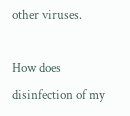other viruses.

How does disinfection of my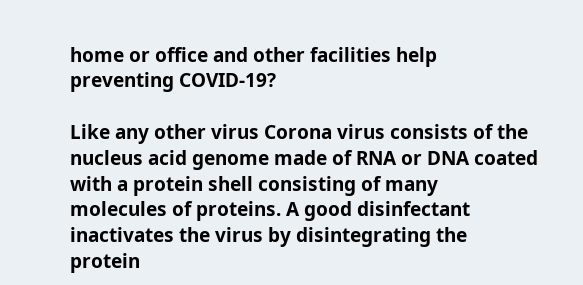home or office and other facilities help preventing COVID-19?

Like any other virus Corona virus consists of the nucleus acid genome made of RNA or DNA coated with a protein shell consisting of many molecules of proteins. A good disinfectant inactivates the virus by disintegrating the protein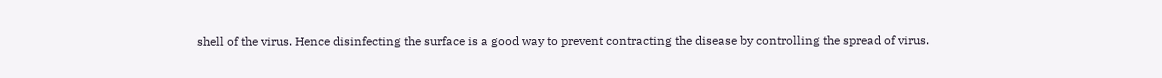shell of the virus. Hence disinfecting the surface is a good way to prevent contracting the disease by controlling the spread of virus.